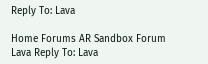Reply To: Lava

Home Forums AR Sandbox Forum Lava Reply To: Lava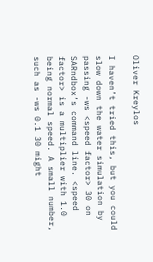Oliver Kreylos

I haven’t tried this, but you could slow down the water simulation by passing -ws <speed factor> 30 on SARndbox’s command line. <speed factor> is a multiplier with 1.0 being normal speed. A small number, such as -ws 0.1 30 might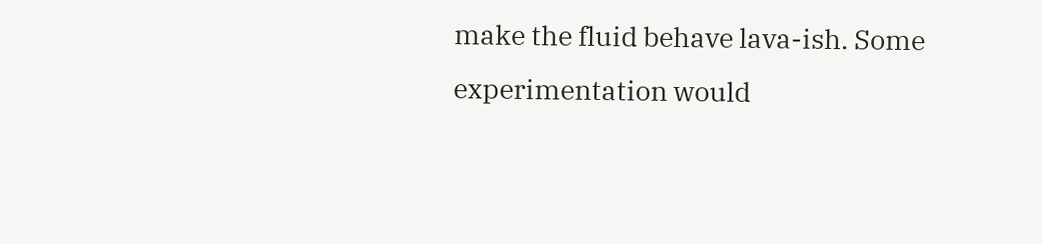make the fluid behave lava-ish. Some experimentation would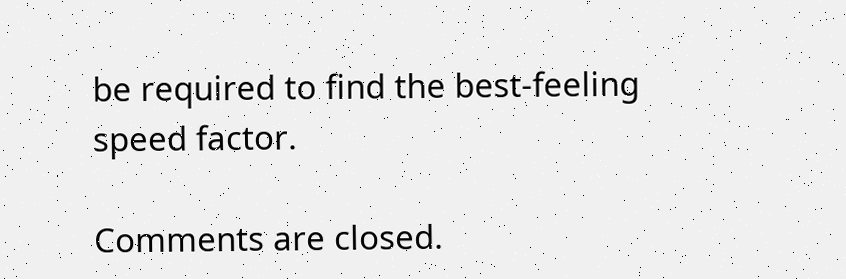be required to find the best-feeling speed factor.

Comments are closed.